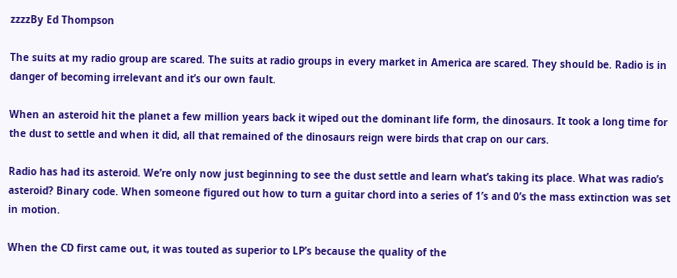zzzzBy Ed Thompson

The suits at my radio group are scared. The suits at radio groups in every market in America are scared. They should be. Radio is in danger of becoming irrelevant and it’s our own fault.

When an asteroid hit the planet a few million years back it wiped out the dominant life form, the dinosaurs. It took a long time for the dust to settle and when it did, all that remained of the dinosaurs reign were birds that crap on our cars.

Radio has had its asteroid. We’re only now just beginning to see the dust settle and learn what’s taking its place. What was radio’s asteroid? Binary code. When someone figured out how to turn a guitar chord into a series of 1’s and 0’s the mass extinction was set in motion.

When the CD first came out, it was touted as superior to LP’s because the quality of the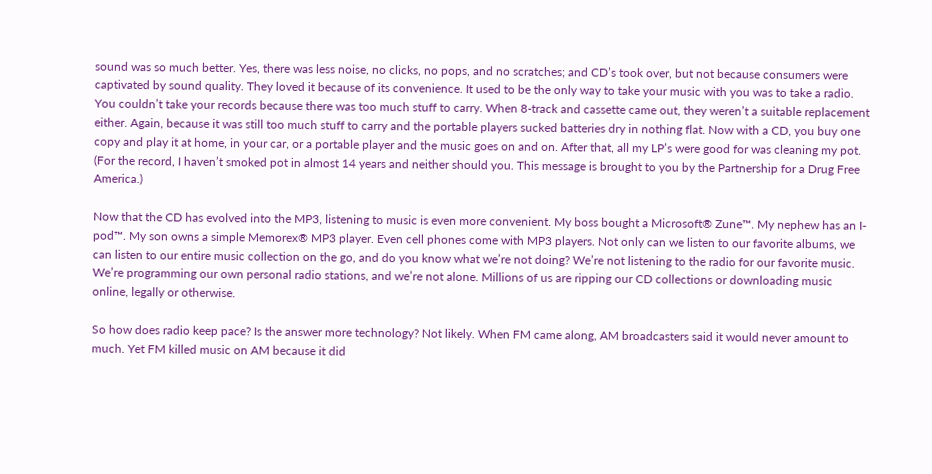sound was so much better. Yes, there was less noise, no clicks, no pops, and no scratches; and CD’s took over, but not because consumers were captivated by sound quality. They loved it because of its convenience. It used to be the only way to take your music with you was to take a radio. You couldn’t take your records because there was too much stuff to carry. When 8-track and cassette came out, they weren’t a suitable replacement either. Again, because it was still too much stuff to carry and the portable players sucked batteries dry in nothing flat. Now with a CD, you buy one copy and play it at home, in your car, or a portable player and the music goes on and on. After that, all my LP’s were good for was cleaning my pot. (For the record, I haven’t smoked pot in almost 14 years and neither should you. This message is brought to you by the Partnership for a Drug Free America.)

Now that the CD has evolved into the MP3, listening to music is even more convenient. My boss bought a Microsoft® Zune™. My nephew has an I-pod™. My son owns a simple Memorex® MP3 player. Even cell phones come with MP3 players. Not only can we listen to our favorite albums, we can listen to our entire music collection on the go, and do you know what we’re not doing? We’re not listening to the radio for our favorite music. We’re programming our own personal radio stations, and we’re not alone. Millions of us are ripping our CD collections or downloading music online, legally or otherwise.

So how does radio keep pace? Is the answer more technology? Not likely. When FM came along, AM broadcasters said it would never amount to much. Yet FM killed music on AM because it did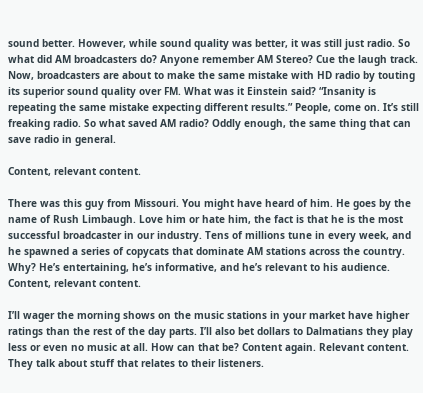sound better. However, while sound quality was better, it was still just radio. So what did AM broadcasters do? Anyone remember AM Stereo? Cue the laugh track. Now, broadcasters are about to make the same mistake with HD radio by touting its superior sound quality over FM. What was it Einstein said? “Insanity is repeating the same mistake expecting different results.” People, come on. It’s still freaking radio. So what saved AM radio? Oddly enough, the same thing that can save radio in general.

Content, relevant content.

There was this guy from Missouri. You might have heard of him. He goes by the name of Rush Limbaugh. Love him or hate him, the fact is that he is the most successful broadcaster in our industry. Tens of millions tune in every week, and he spawned a series of copycats that dominate AM stations across the country. Why? He’s entertaining, he’s informative, and he’s relevant to his audience. Content, relevant content.

I’ll wager the morning shows on the music stations in your market have higher ratings than the rest of the day parts. I’ll also bet dollars to Dalmatians they play less or even no music at all. How can that be? Content again. Relevant content. They talk about stuff that relates to their listeners.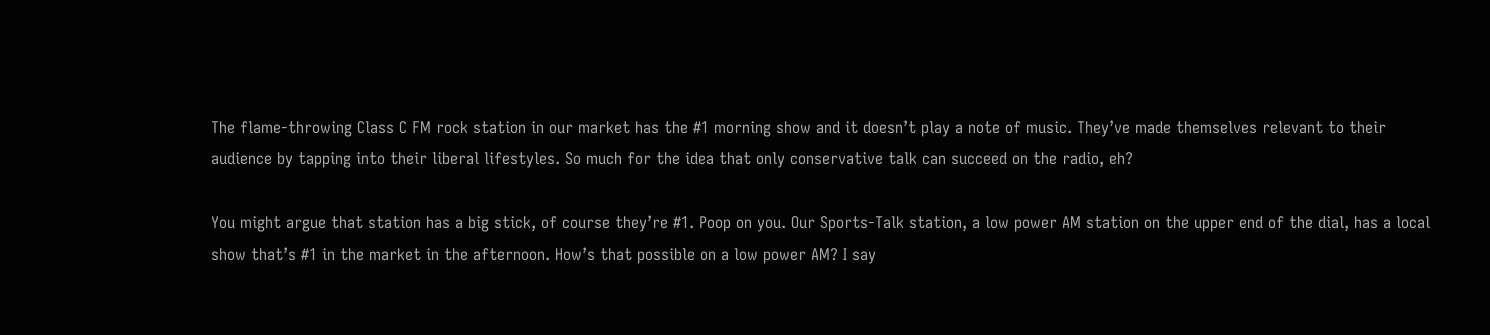The flame-throwing Class C FM rock station in our market has the #1 morning show and it doesn’t play a note of music. They’ve made themselves relevant to their audience by tapping into their liberal lifestyles. So much for the idea that only conservative talk can succeed on the radio, eh?

You might argue that station has a big stick, of course they’re #1. Poop on you. Our Sports-Talk station, a low power AM station on the upper end of the dial, has a local show that’s #1 in the market in the afternoon. How’s that possible on a low power AM? I say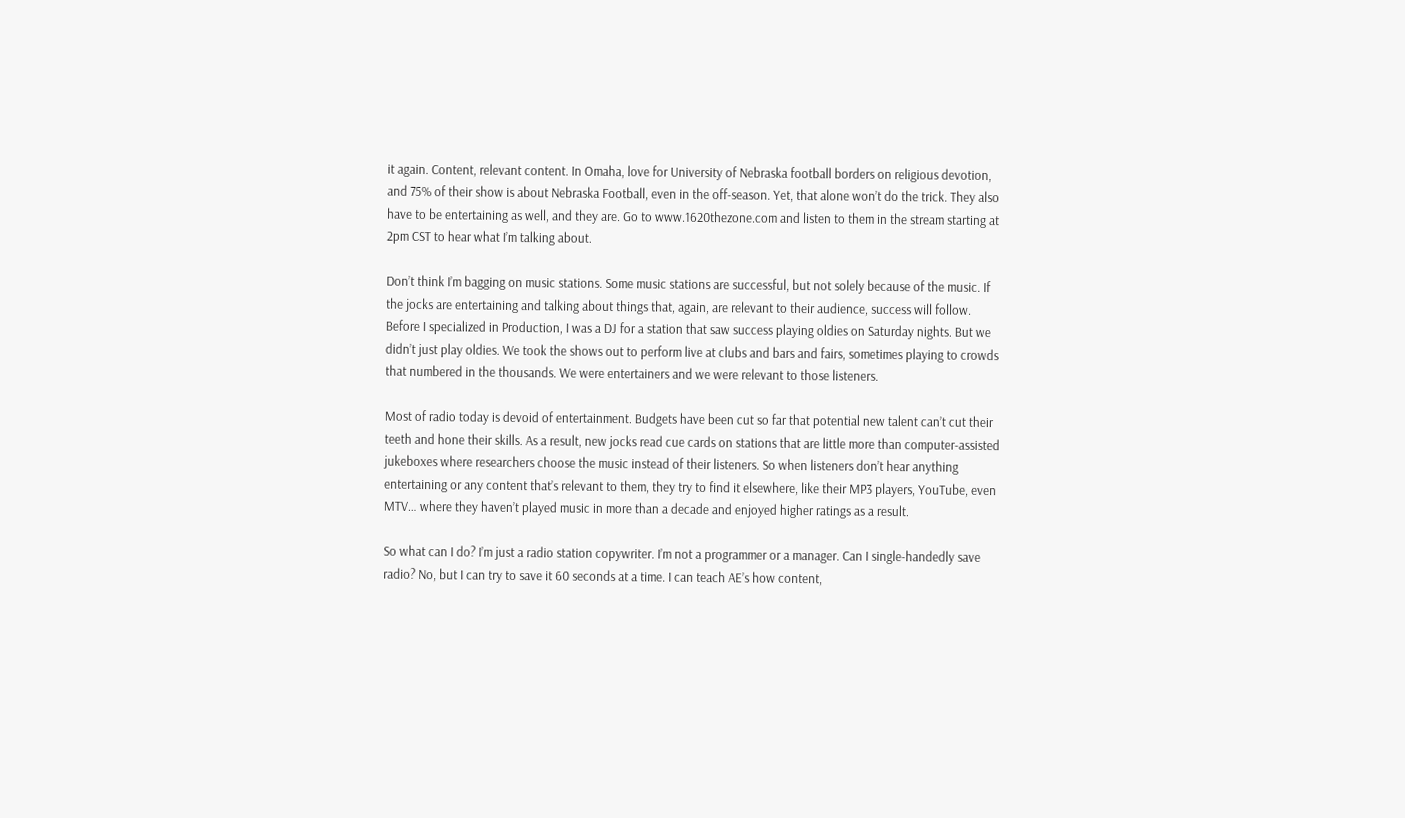it again. Content, relevant content. In Omaha, love for University of Nebraska football borders on religious devotion, and 75% of their show is about Nebraska Football, even in the off-season. Yet, that alone won’t do the trick. They also have to be entertaining as well, and they are. Go to www.1620thezone.com and listen to them in the stream starting at 2pm CST to hear what I’m talking about.

Don’t think I’m bagging on music stations. Some music stations are successful, but not solely because of the music. If the jocks are entertaining and talking about things that, again, are relevant to their audience, success will follow. Before I specialized in Production, I was a DJ for a station that saw success playing oldies on Saturday nights. But we didn’t just play oldies. We took the shows out to perform live at clubs and bars and fairs, sometimes playing to crowds that numbered in the thousands. We were entertainers and we were relevant to those listeners.

Most of radio today is devoid of entertainment. Budgets have been cut so far that potential new talent can’t cut their teeth and hone their skills. As a result, new jocks read cue cards on stations that are little more than computer-assisted jukeboxes where researchers choose the music instead of their listeners. So when listeners don’t hear anything entertaining or any content that’s relevant to them, they try to find it elsewhere, like their MP3 players, YouTube, even MTV… where they haven’t played music in more than a decade and enjoyed higher ratings as a result.

So what can I do? I’m just a radio station copywriter. I’m not a programmer or a manager. Can I single-handedly save radio? No, but I can try to save it 60 seconds at a time. I can teach AE’s how content,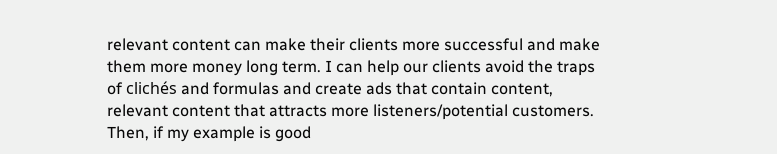relevant content can make their clients more successful and make them more money long term. I can help our clients avoid the traps of clichés and formulas and create ads that contain content, relevant content that attracts more listeners/potential customers. Then, if my example is good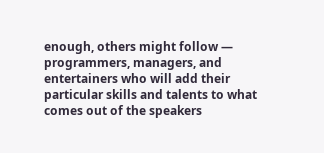enough, others might follow — programmers, managers, and entertainers who will add their particular skills and talents to what comes out of the speakers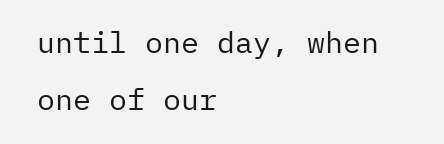until one day, when one of our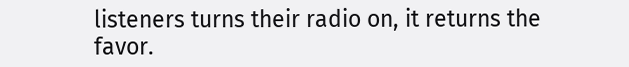listeners turns their radio on, it returns the favor.